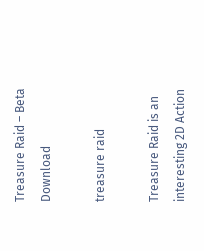Treasure Raid – Beta Download

treasure raid

Treasure Raid is an interesting 2D Action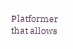Platformer that allows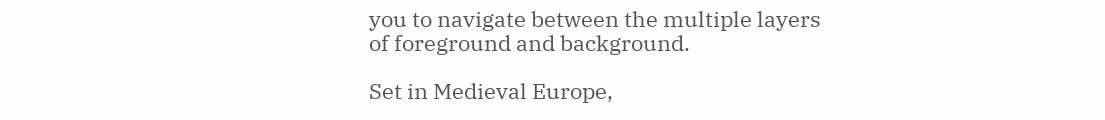you to navigate between the multiple layers of foreground and background.

Set in Medieval Europe,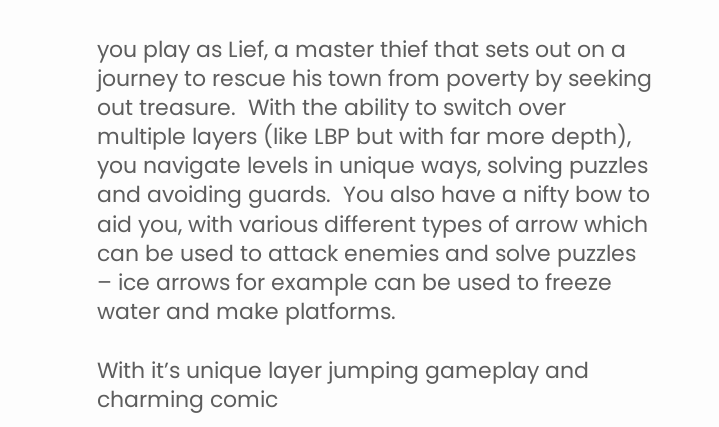you play as Lief, a master thief that sets out on a journey to rescue his town from poverty by seeking out treasure.  With the ability to switch over multiple layers (like LBP but with far more depth), you navigate levels in unique ways, solving puzzles and avoiding guards.  You also have a nifty bow to aid you, with various different types of arrow which can be used to attack enemies and solve puzzles – ice arrows for example can be used to freeze water and make platforms.

With it’s unique layer jumping gameplay and charming comic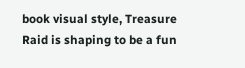book visual style, Treasure Raid is shaping to be a fun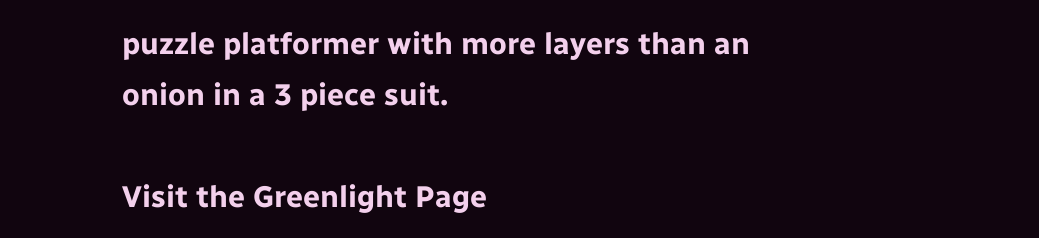puzzle platformer with more layers than an onion in a 3 piece suit.

Visit the Greenlight Page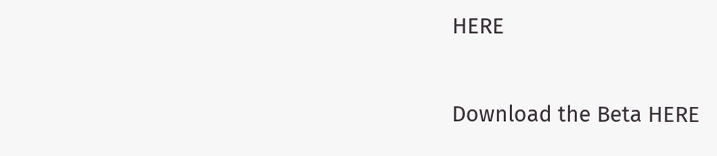HERE

Download the Beta HERE